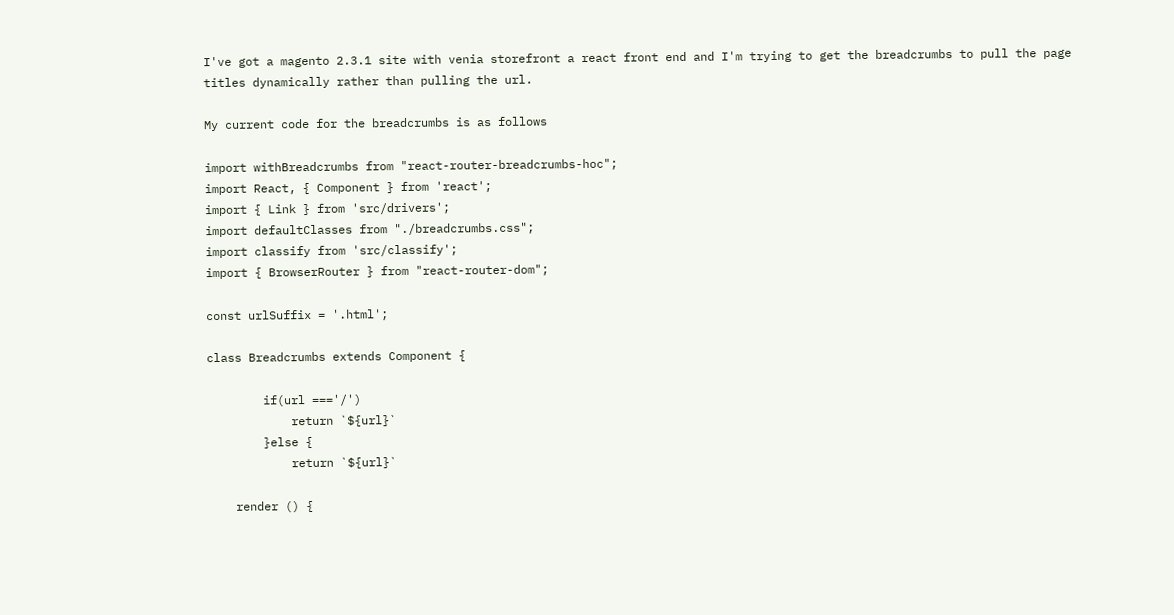I've got a magento 2.3.1 site with venia storefront a react front end and I'm trying to get the breadcrumbs to pull the page titles dynamically rather than pulling the url.

My current code for the breadcrumbs is as follows

import withBreadcrumbs from "react-router-breadcrumbs-hoc";
import React, { Component } from 'react';
import { Link } from 'src/drivers';
import defaultClasses from "./breadcrumbs.css";
import classify from 'src/classify';
import { BrowserRouter } from "react-router-dom";

const urlSuffix = '.html';

class Breadcrumbs extends Component {

        if(url ==='/')
            return `${url}`
        }else {
            return `${url}`

    render () {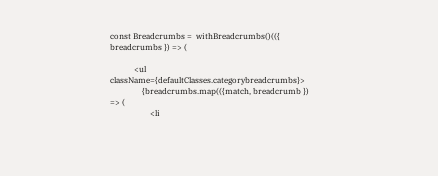const Breadcrumbs =  withBreadcrumbs()(({ breadcrumbs }) => (

            <ul className={defaultClasses.categorybreadcrumbs}>
                {breadcrumbs.map(({match, breadcrumb }) => (
                    <li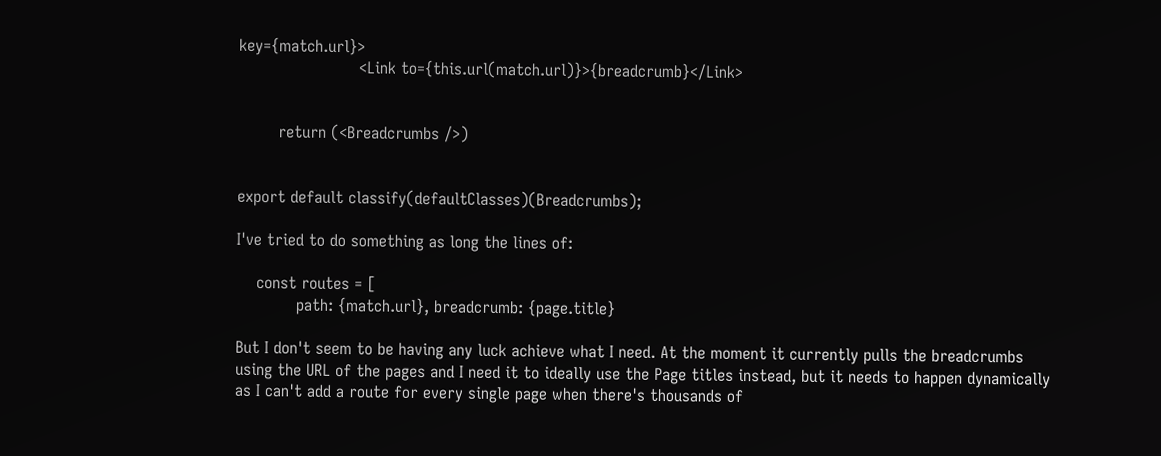key={match.url}>
                        <Link to={this.url(match.url)}>{breadcrumb}</Link>


        return (<Breadcrumbs />)


export default classify(defaultClasses)(Breadcrumbs);

I've tried to do something as long the lines of:

    const routes = [
            path: {match.url}, breadcrumb: {page.title}

But I don't seem to be having any luck achieve what I need. At the moment it currently pulls the breadcrumbs using the URL of the pages and I need it to ideally use the Page titles instead, but it needs to happen dynamically as I can't add a route for every single page when there's thousands of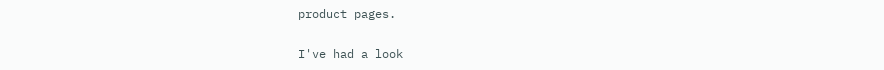product pages.

I've had a look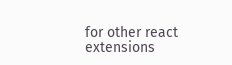for other react extensions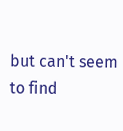but can't seem to find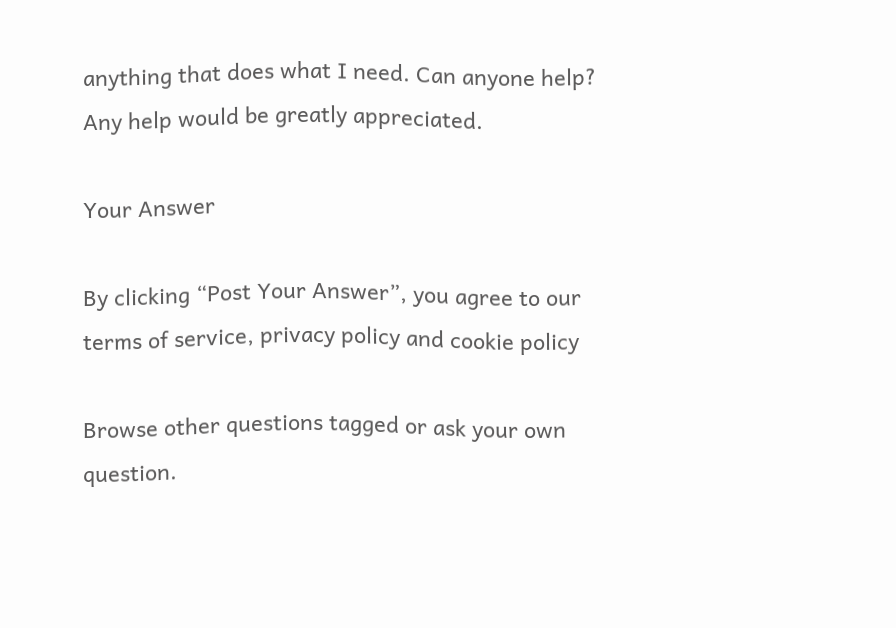anything that does what I need. Can anyone help? Any help would be greatly appreciated.

Your Answer

By clicking “Post Your Answer”, you agree to our terms of service, privacy policy and cookie policy

Browse other questions tagged or ask your own question.